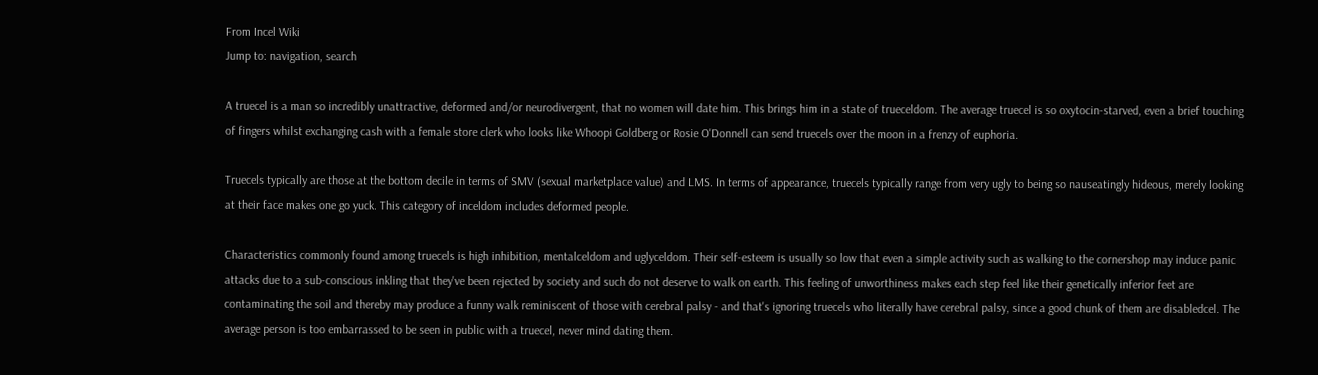From Incel Wiki
Jump to: navigation, search

A truecel is a man so incredibly unattractive, deformed and/or neurodivergent, that no women will date him. This brings him in a state of trueceldom. The average truecel is so oxytocin-starved, even a brief touching of fingers whilst exchanging cash with a female store clerk who looks like Whoopi Goldberg or Rosie O'Donnell can send truecels over the moon in a frenzy of euphoria.

Truecels typically are those at the bottom decile in terms of SMV (sexual marketplace value) and LMS. In terms of appearance, truecels typically range from very ugly to being so nauseatingly hideous, merely looking at their face makes one go yuck. This category of inceldom includes deformed people.

Characteristics commonly found among truecels is high inhibition, mentalceldom and uglyceldom. Their self-esteem is usually so low that even a simple activity such as walking to the cornershop may induce panic attacks due to a sub-conscious inkling that they've been rejected by society and such do not deserve to walk on earth. This feeling of unworthiness makes each step feel like their genetically inferior feet are contaminating the soil and thereby may produce a funny walk reminiscent of those with cerebral palsy - and that's ignoring truecels who literally have cerebral palsy, since a good chunk of them are disabledcel. The average person is too embarrassed to be seen in public with a truecel, never mind dating them.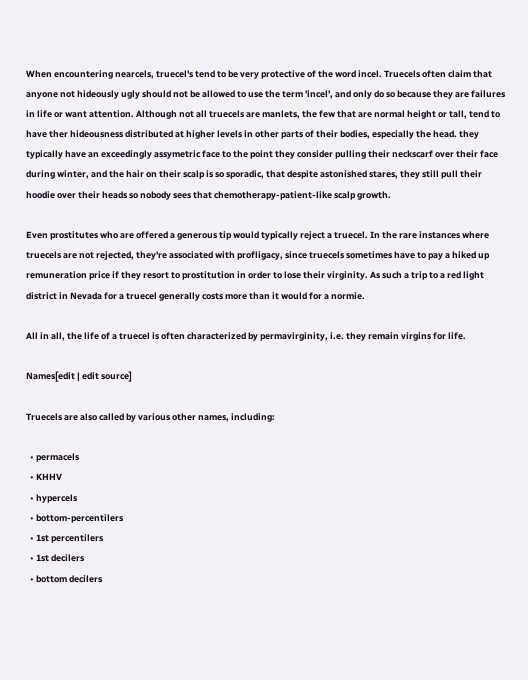When encountering nearcels, truecel's tend to be very protective of the word incel. Truecels often claim that anyone not hideously ugly should not be allowed to use the term 'incel', and only do so because they are failures in life or want attention. Although not all truecels are manlets, the few that are normal height or tall, tend to have ther hideousness distributed at higher levels in other parts of their bodies, especially the head. they typically have an exceedingly assymetric face to the point they consider pulling their neckscarf over their face during winter, and the hair on their scalp is so sporadic, that despite astonished stares, they still pull their hoodie over their heads so nobody sees that chemotherapy-patient-like scalp growth.

Even prostitutes who are offered a generous tip would typically reject a truecel. In the rare instances where truecels are not rejected, they're associated with profligacy, since truecels sometimes have to pay a hiked up remuneration price if they resort to prostitution in order to lose their virginity. As such a trip to a red light district in Nevada for a truecel generally costs more than it would for a normie.

All in all, the life of a truecel is often characterized by permavirginity, i.e. they remain virgins for life.

Names[edit | edit source]

Truecels are also called by various other names, including:

  • permacels
  • KHHV
  • hypercels
  • bottom-percentilers
  • 1st percentilers
  • 1st decilers
  • bottom decilers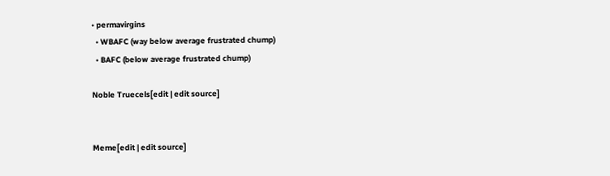• permavirgins
  • WBAFC (way below average frustrated chump)
  • BAFC (below average frustrated chump)

Noble Truecels[edit | edit source]


Meme[edit | edit source]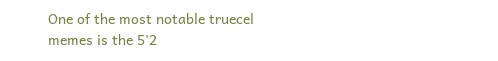One of the most notable truecel memes is the 5'2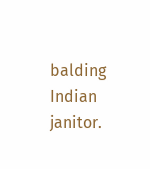balding Indian janitor.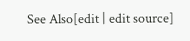See Also[edit | edit source]